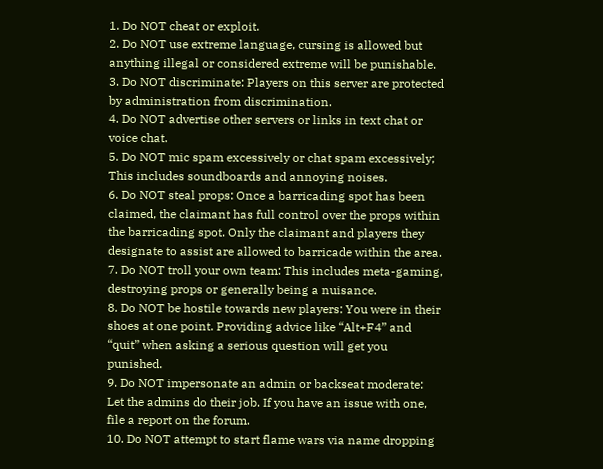1. Do NOT cheat or exploit.
2. Do NOT use extreme language, cursing is allowed but anything illegal or considered extreme will be punishable.
3. Do NOT discriminate: Players on this server are protected by administration from discrimination.
4. Do NOT advertise other servers or links in text chat or voice chat.
5. Do NOT mic spam excessively or chat spam excessively; This includes soundboards and annoying noises.
6. Do NOT steal props: Once a barricading spot has been claimed, the claimant has full control over the props within the barricading spot. Only the claimant and players they designate to assist are allowed to barricade within the area.
7. Do NOT troll your own team: This includes meta-gaming, destroying props or generally being a nuisance.
8. Do NOT be hostile towards new players: You were in their shoes at one point. Providing advice like “Alt+F4” and “quit” when asking a serious question will get you punished.
9. Do NOT impersonate an admin or backseat moderate: Let the admins do their job. If you have an issue with one, file a report on the forum.
10. Do NOT attempt to start flame wars via name dropping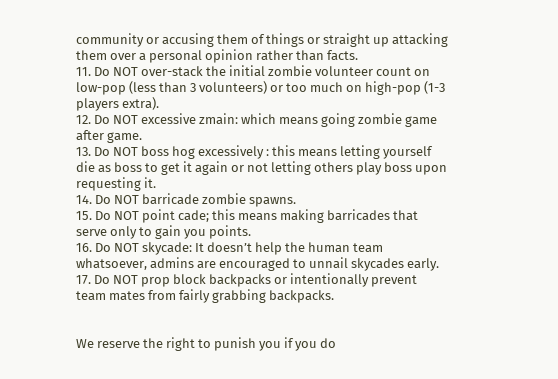community or accusing them of things or straight up attacking them over a personal opinion rather than facts.
11. Do NOT over-stack the initial zombie volunteer count on low-pop (less than 3 volunteers) or too much on high-pop (1-3 players extra).
12. Do NOT excessive zmain: which means going zombie game after game.
13. Do NOT boss hog excessively : this means letting yourself die as boss to get it again or not letting others play boss upon requesting it.
14. Do NOT barricade zombie spawns.
15. Do NOT point cade; this means making barricades that serve only to gain you points.
16. Do NOT skycade: It doesn’t help the human team whatsoever, admins are encouraged to unnail skycades early.
17. Do NOT prop block backpacks or intentionally prevent team mates from fairly grabbing backpacks.


We reserve the right to punish you if you do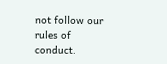not follow our rules of conduct.